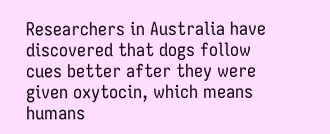Researchers in Australia have discovered that dogs follow cues better after they were given oxytocin, which means humans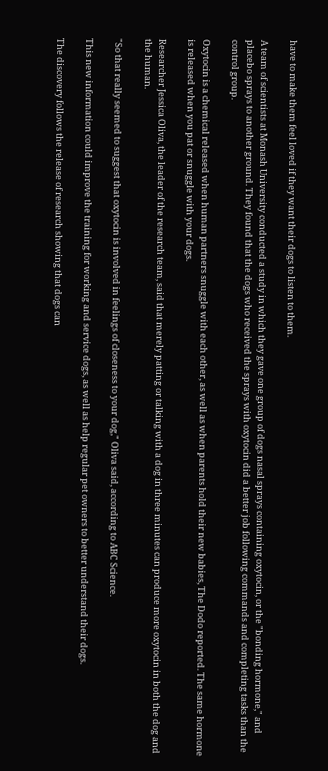have to make them feel loved if they want their dogs to listen to them.

A team of scientists at Monash University conducted a study in which they gave one group of dogs nasal sprays containing oxytocin, or the "bonding hormone," and placebo sprays to another ground. They found that the dogs who received the sprays with oxytocin did a better job following commands and completing tasks than the control group.

Oxytocin is a chemical released when human partners snuggle with each other, as well as when parents hold their new babies, The Dodo reported. The same hormone is released when you pat or snuggle with your dogs.

Researcher Jessica Oliva, the leader of the research team, said that merely patting or talking with a dog in three minutes can produce more oxytocin in both the dog and the human.

"So that really seemed to suggest that oxytocin is involved in feelings of closeness to your dog," Oliva said, according to ABC Science.

This new information could improve the training for working and service dogs, as well as help regular pet owners to better understand their dogs.

The discovery follows the release of research showing that dogs can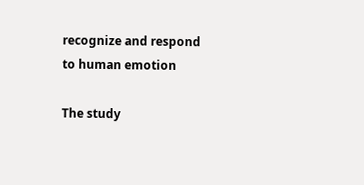recognize and respond to human emotion

The study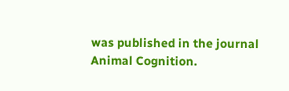was published in the journal Animal Cognition.